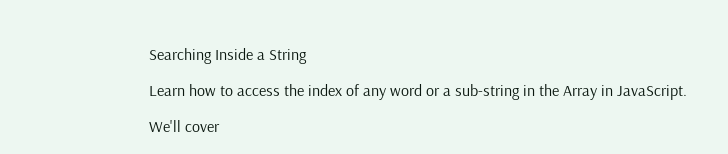Searching Inside a String

Learn how to access the index of any word or a sub-string in the Array in JavaScript.

We'll cover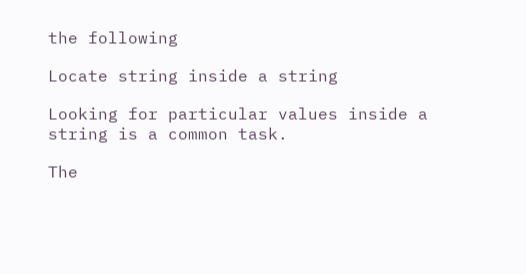the following

Locate string inside a string

Looking for particular values inside a string is a common task.

The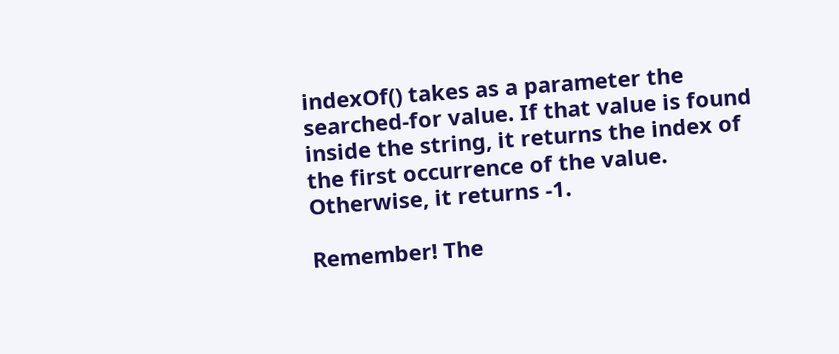indexOf() takes as a parameter the searched-for value. If that value is found inside the string, it returns the index of the first occurrence of the value. Otherwise, it returns -1.

Remember! The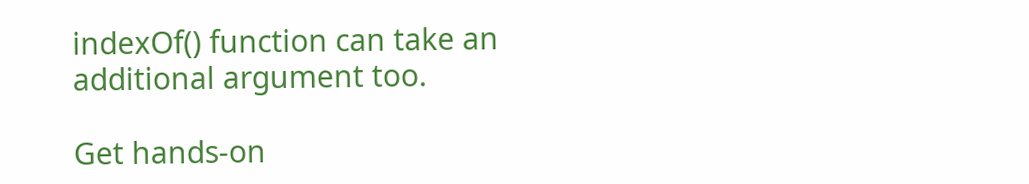indexOf() function can take an additional argument too.

Get hands-on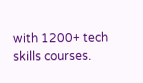with 1200+ tech skills courses.